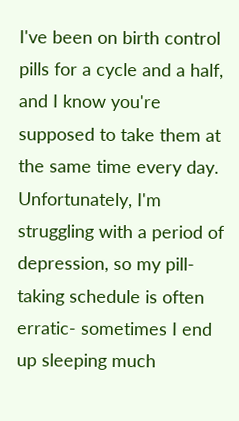I've been on birth control pills for a cycle and a half, and I know you're supposed to take them at the same time every day. Unfortunately, I'm struggling with a period of depression, so my pill-taking schedule is often erratic- sometimes I end up sleeping much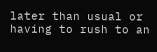later than usual or having to rush to an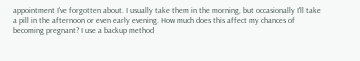appointment I've forgotten about. I usually take them in the morning, but occasionally I'll take a pill in the afternoon or even early evening. How much does this affect my chances of becoming pregnant? I use a backup method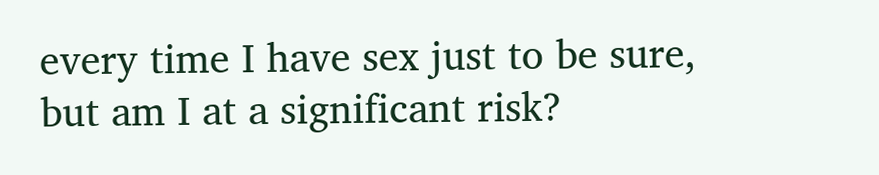every time I have sex just to be sure, but am I at a significant risk?